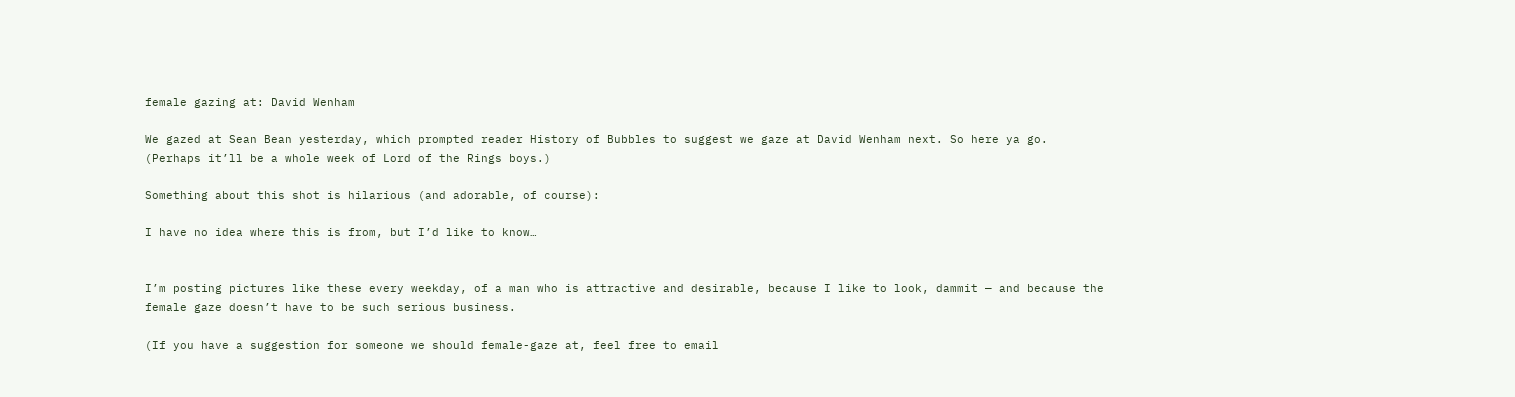female gazing at: David Wenham

We gazed at Sean Bean yesterday, which prompted reader History of Bubbles to suggest we gaze at David Wenham next. So here ya go. (Perhaps it’ll be a whole week of Lord of the Rings boys.)

Something about this shot is hilarious (and adorable, of course):

I have no idea where this is from, but I’d like to know…


I’m posting pictures like these every weekday, of a man who is attractive and desirable, because I like to look, dammit — and because the female gaze doesn’t have to be such serious business.

(If you have a suggestion for someone we should female-gaze at, feel free to email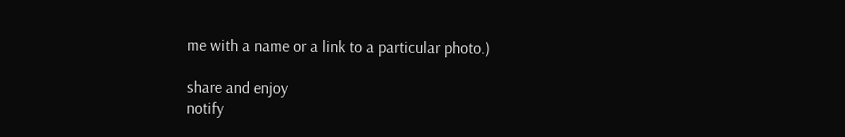me with a name or a link to a particular photo.)

share and enjoy
notify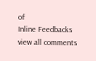of
Inline Feedbacks
view all comments